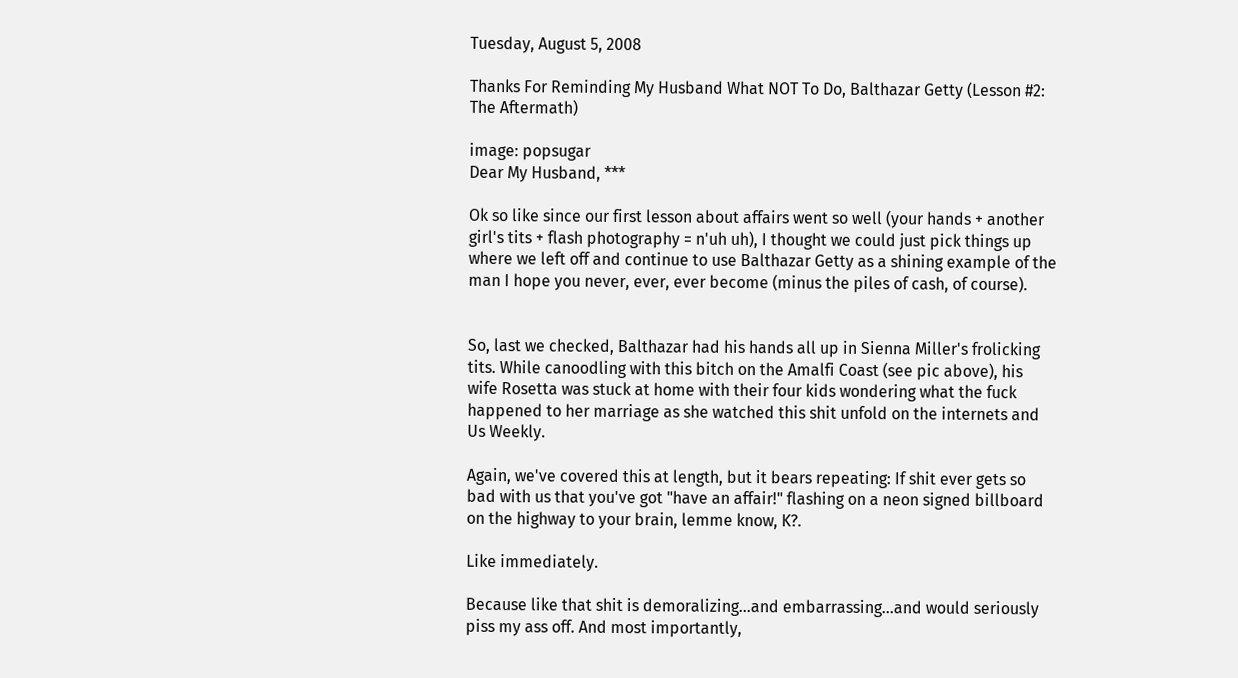Tuesday, August 5, 2008

Thanks For Reminding My Husband What NOT To Do, Balthazar Getty (Lesson #2: The Aftermath)

image: popsugar
Dear My Husband, ***

Ok so like since our first lesson about affairs went so well (your hands + another girl's tits + flash photography = n'uh uh), I thought we could just pick things up where we left off and continue to use Balthazar Getty as a shining example of the man I hope you never, ever, ever become (minus the piles of cash, of course).


So, last we checked, Balthazar had his hands all up in Sienna Miller's frolicking tits. While canoodling with this bitch on the Amalfi Coast (see pic above), his wife Rosetta was stuck at home with their four kids wondering what the fuck happened to her marriage as she watched this shit unfold on the internets and Us Weekly.

Again, we've covered this at length, but it bears repeating: If shit ever gets so bad with us that you've got "have an affair!" flashing on a neon signed billboard on the highway to your brain, lemme know, K?.

Like immediately.

Because like that shit is demoralizing...and embarrassing...and would seriously piss my ass off. And most importantly,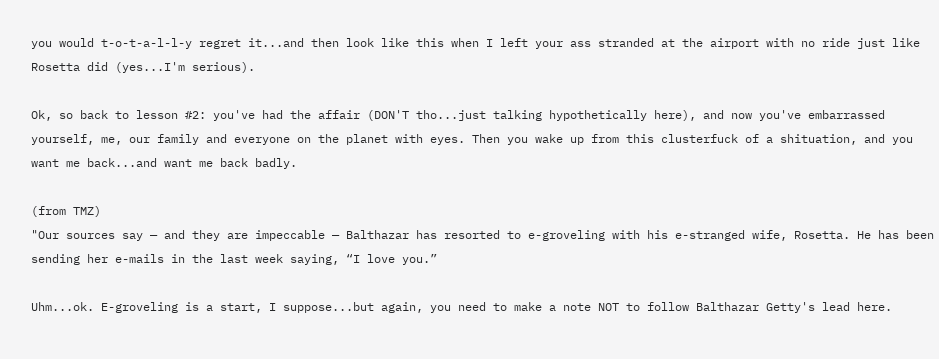you would t-o-t-a-l-l-y regret it...and then look like this when I left your ass stranded at the airport with no ride just like Rosetta did (yes...I'm serious).

Ok, so back to lesson #2: you've had the affair (DON'T tho...just talking hypothetically here), and now you've embarrassed yourself, me, our family and everyone on the planet with eyes. Then you wake up from this clusterfuck of a shituation, and you want me back...and want me back badly.

(from TMZ)
"Our sources say — and they are impeccable — Balthazar has resorted to e-groveling with his e-stranged wife, Rosetta. He has been sending her e-mails in the last week saying, “I love you.”

Uhm...ok. E-groveling is a start, I suppose...but again, you need to make a note NOT to follow Balthazar Getty's lead here.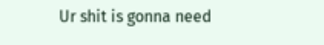Ur shit is gonna need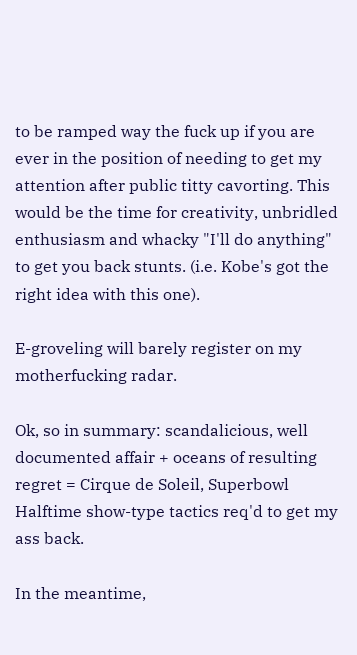to be ramped way the fuck up if you are ever in the position of needing to get my attention after public titty cavorting. This would be the time for creativity, unbridled enthusiasm and whacky "I'll do anything" to get you back stunts. (i.e. Kobe's got the right idea with this one).

E-groveling will barely register on my motherfucking radar.

Ok, so in summary: scandalicious, well documented affair + oceans of resulting regret = Cirque de Soleil, Superbowl Halftime show-type tactics req'd to get my ass back.

In the meantime,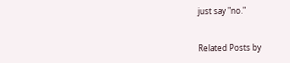just say "no."


Related Posts by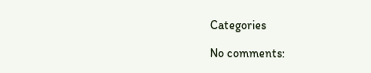Categories

No comments: